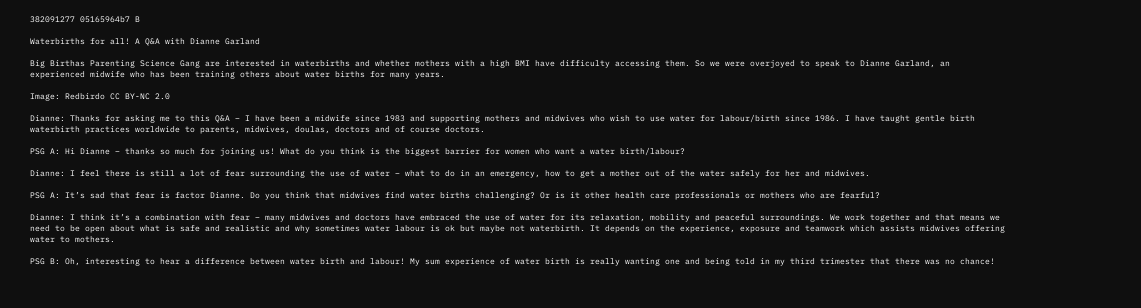382091277 05165964b7 B

Waterbirths for all! A Q&A with Dianne Garland

Big Birthas Parenting Science Gang are interested in waterbirths and whether mothers with a high BMI have difficulty accessing them. So we were overjoyed to speak to Dianne Garland, an experienced midwife who has been training others about water births for many years.

Image: Redbirdo CC BY-NC 2.0

Dianne: Thanks for asking me to this Q&A – I have been a midwife since 1983 and supporting mothers and midwives who wish to use water for labour/birth since 1986. I have taught gentle birth waterbirth practices worldwide to parents, midwives, doulas, doctors and of course doctors.

PSG A: Hi Dianne – thanks so much for joining us! What do you think is the biggest barrier for women who want a water birth/labour?

Dianne: I feel there is still a lot of fear surrounding the use of water – what to do in an emergency, how to get a mother out of the water safely for her and midwives.

PSG A: It’s sad that fear is factor Dianne. Do you think that midwives find water births challenging? Or is it other health care professionals or mothers who are fearful?

Dianne: I think it’s a combination with fear – many midwives and doctors have embraced the use of water for its relaxation, mobility and peaceful surroundings. We work together and that means we need to be open about what is safe and realistic and why sometimes water labour is ok but maybe not waterbirth. It depends on the experience, exposure and teamwork which assists midwives offering water to mothers.

PSG B: Oh, interesting to hear a difference between water birth and labour! My sum experience of water birth is really wanting one and being told in my third trimester that there was no chance!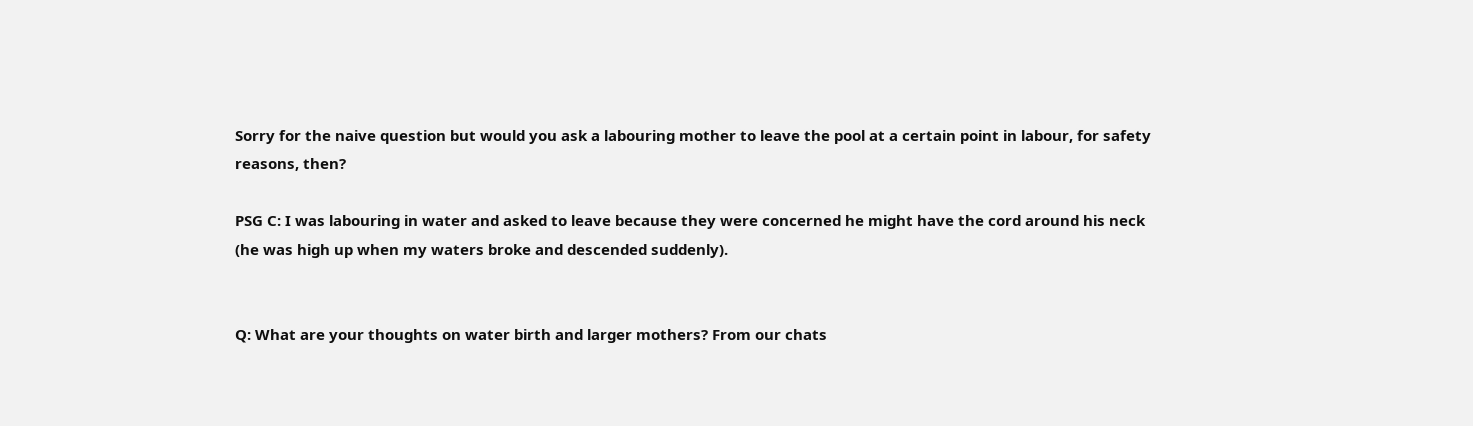Sorry for the naive question but would you ask a labouring mother to leave the pool at a certain point in labour, for safety reasons, then?

PSG C: I was labouring in water and asked to leave because they were concerned he might have the cord around his neck (he was high up when my waters broke and descended suddenly).


Q: What are your thoughts on water birth and larger mothers? From our chats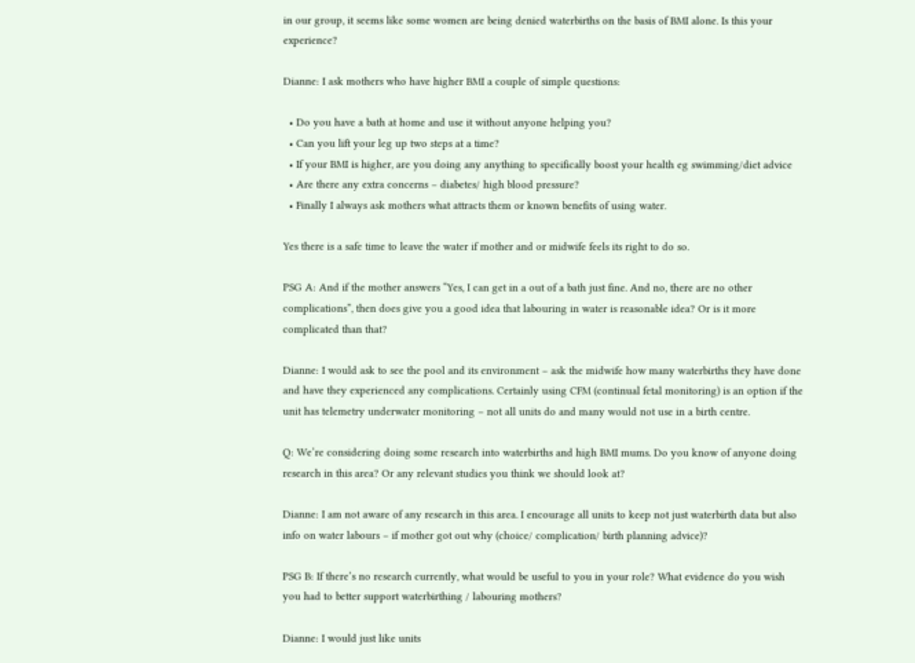in our group, it seems like some women are being denied waterbirths on the basis of BMI alone. Is this your experience?

Dianne: I ask mothers who have higher BMI a couple of simple questions:

  • Do you have a bath at home and use it without anyone helping you?
  • Can you lift your leg up two steps at a time?
  • If your BMI is higher, are you doing any anything to specifically boost your health eg swimming/diet advice
  • Are there any extra concerns – diabetes/ high blood pressure?
  • Finally I always ask mothers what attracts them or known benefits of using water.

Yes there is a safe time to leave the water if mother and or midwife feels its right to do so.

PSG A: And if the mother answers “Yes, I can get in a out of a bath just fine. And no, there are no other complications”, then does give you a good idea that labouring in water is reasonable idea? Or is it more complicated than that?

Dianne: I would ask to see the pool and its environment – ask the midwife how many waterbirths they have done and have they experienced any complications. Certainly using CFM (continual fetal monitoring) is an option if the unit has telemetry underwater monitoring – not all units do and many would not use in a birth centre.

Q: We’re considering doing some research into waterbirths and high BMI mums. Do you know of anyone doing research in this area? Or any relevant studies you think we should look at?

Dianne: I am not aware of any research in this area. I encourage all units to keep not just waterbirth data but also info on water labours – if mother got out why (choice/ complication/ birth planning advice)?

PSG B: If there’s no research currently, what would be useful to you in your role? What evidence do you wish you had to better support waterbirthing / labouring mothers?

Dianne: I would just like units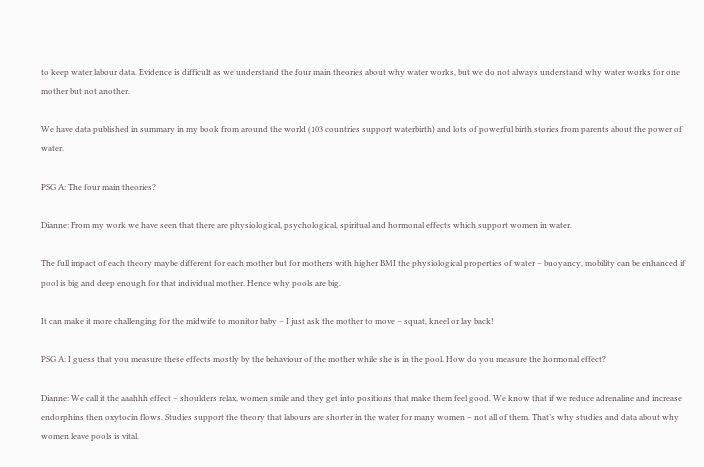to keep water labour data. Evidence is difficult as we understand the four main theories about why water works, but we do not always understand why water works for one mother but not another.

We have data published in summary in my book from around the world (103 countries support waterbirth) and lots of powerful birth stories from parents about the power of water.

PSG A: The four main theories?

Dianne: From my work we have seen that there are physiological, psychological, spiritual and hormonal effects which support women in water.

The full impact of each theory maybe different for each mother but for mothers with higher BMI the physiological properties of water – buoyancy, mobility can be enhanced if pool is big and deep enough for that individual mother. Hence why pools are big.

It can make it more challenging for the midwife to monitor baby – I just ask the mother to move – squat, kneel or lay back!

PSG A: I guess that you measure these effects mostly by the behaviour of the mother while she is in the pool. How do you measure the hormonal effect?

Dianne: We call it the aaahhh effect – shoulders relax, women smile and they get into positions that make them feel good. We know that if we reduce adrenaline and increase endorphins then oxytocin flows. Studies support the theory that labours are shorter in the water for many women – not all of them. That’s why studies and data about why women leave pools is vital.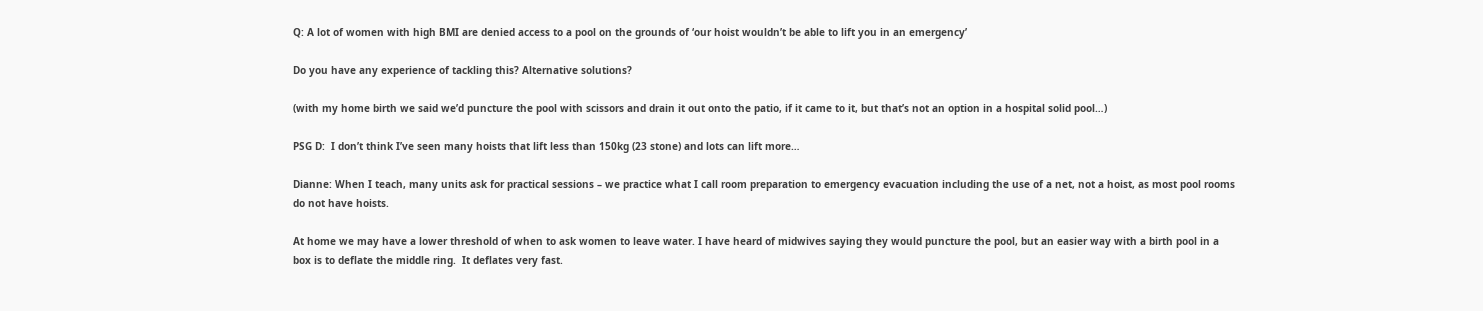Q: A lot of women with high BMI are denied access to a pool on the grounds of ‘our hoist wouldn’t be able to lift you in an emergency’

Do you have any experience of tackling this? Alternative solutions?

(with my home birth we said we’d puncture the pool with scissors and drain it out onto the patio, if it came to it, but that’s not an option in a hospital solid pool…)

PSG D:  I don’t think I’ve seen many hoists that lift less than 150kg (23 stone) and lots can lift more…

Dianne: When I teach, many units ask for practical sessions – we practice what I call room preparation to emergency evacuation including the use of a net, not a hoist, as most pool rooms do not have hoists.

At home we may have a lower threshold of when to ask women to leave water. I have heard of midwives saying they would puncture the pool, but an easier way with a birth pool in a box is to deflate the middle ring.  It deflates very fast.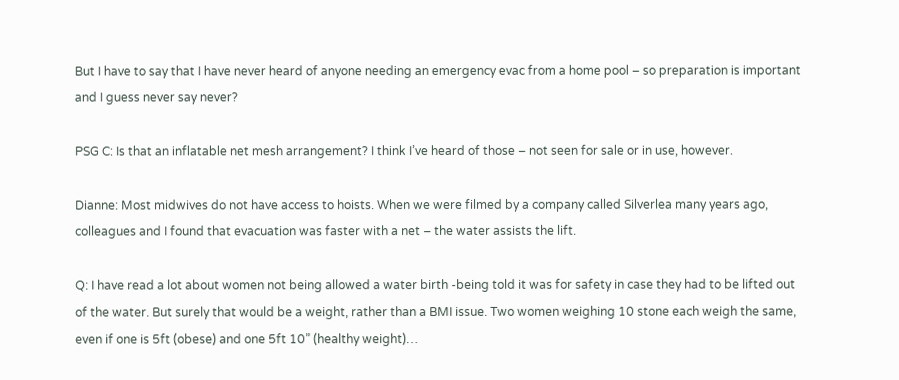But I have to say that I have never heard of anyone needing an emergency evac from a home pool – so preparation is important and I guess never say never?

PSG C: Is that an inflatable net mesh arrangement? I think I’ve heard of those – not seen for sale or in use, however.

Dianne: Most midwives do not have access to hoists. When we were filmed by a company called Silverlea many years ago, colleagues and I found that evacuation was faster with a net – the water assists the lift.

Q: I have read a lot about women not being allowed a water birth -being told it was for safety in case they had to be lifted out of the water. But surely that would be a weight, rather than a BMI issue. Two women weighing 10 stone each weigh the same, even if one is 5ft (obese) and one 5ft 10” (healthy weight)…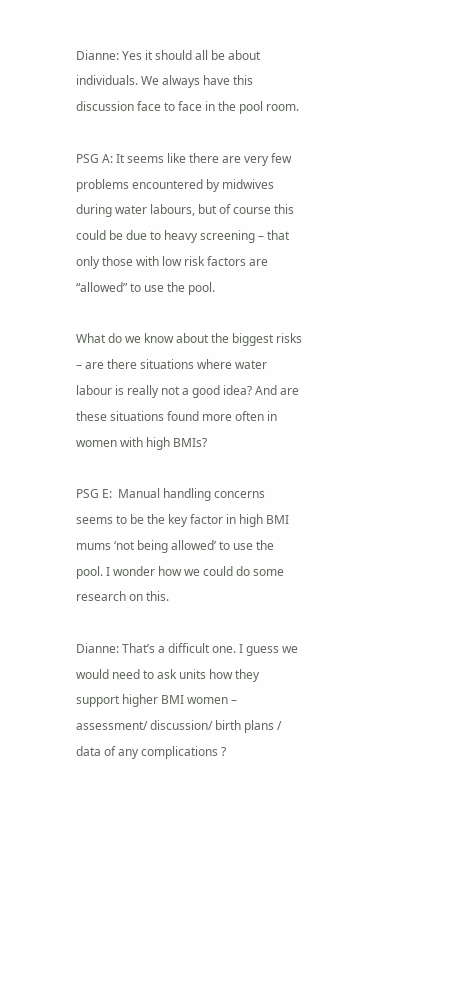Dianne: Yes it should all be about individuals. We always have this discussion face to face in the pool room.

PSG A: It seems like there are very few problems encountered by midwives during water labours, but of course this could be due to heavy screening – that only those with low risk factors are “allowed” to use the pool.

What do we know about the biggest risks – are there situations where water labour is really not a good idea? And are these situations found more often in women with high BMIs?

PSG E:  Manual handling concerns seems to be the key factor in high BMI mums ‘not being allowed’ to use the pool. I wonder how we could do some research on this.

Dianne: That’s a difficult one. I guess we would need to ask units how they support higher BMI women – assessment/ discussion/ birth plans / data of any complications ?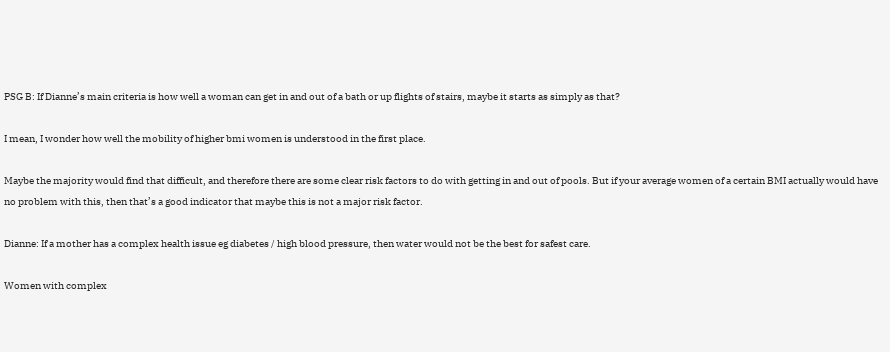PSG B: If Dianne’s main criteria is how well a woman can get in and out of a bath or up flights of stairs, maybe it starts as simply as that?

I mean, I wonder how well the mobility of higher bmi women is understood in the first place.

Maybe the majority would find that difficult, and therefore there are some clear risk factors to do with getting in and out of pools. But if your average women of a certain BMI actually would have no problem with this, then that’s a good indicator that maybe this is not a major risk factor.

Dianne: If a mother has a complex health issue eg diabetes / high blood pressure, then water would not be the best for safest care.

Women with complex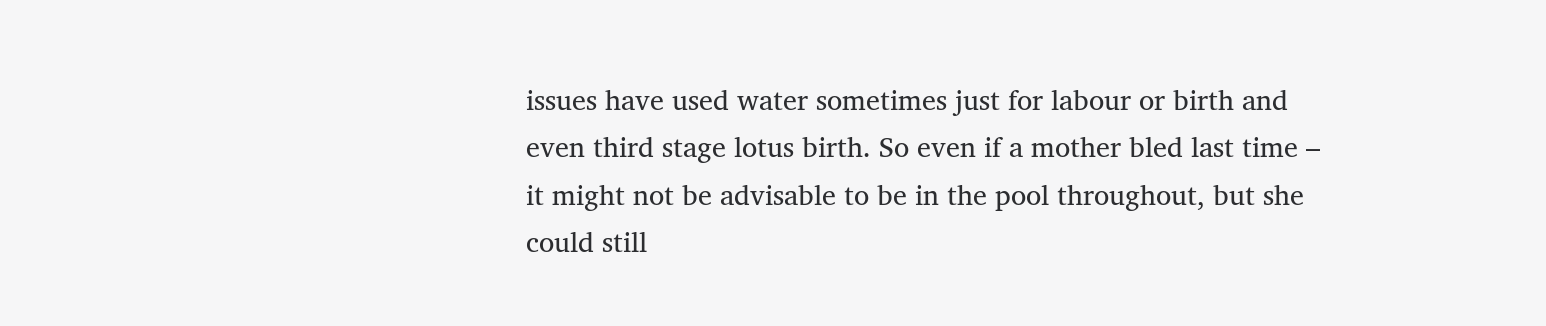issues have used water sometimes just for labour or birth and even third stage lotus birth. So even if a mother bled last time – it might not be advisable to be in the pool throughout, but she could still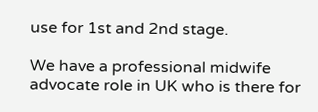use for 1st and 2nd stage.

We have a professional midwife advocate role in UK who is there for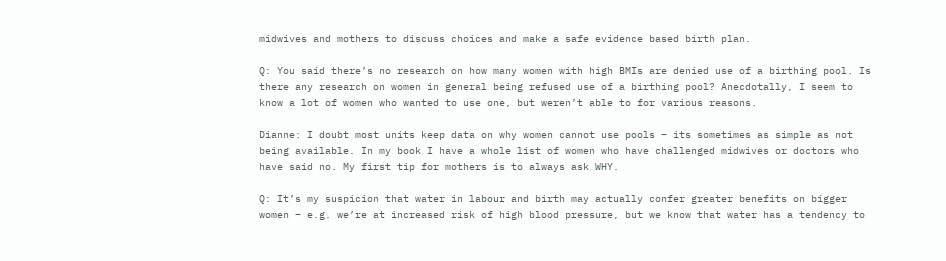midwives and mothers to discuss choices and make a safe evidence based birth plan.

Q: You said there’s no research on how many women with high BMIs are denied use of a birthing pool. Is there any research on women in general being refused use of a birthing pool? Anecdotally, I seem to know a lot of women who wanted to use one, but weren’t able to for various reasons.

Dianne: I doubt most units keep data on why women cannot use pools – its sometimes as simple as not being available. In my book I have a whole list of women who have challenged midwives or doctors who have said no. My first tip for mothers is to always ask WHY.

Q: It’s my suspicion that water in labour and birth may actually confer greater benefits on bigger women – e.g. we’re at increased risk of high blood pressure, but we know that water has a tendency to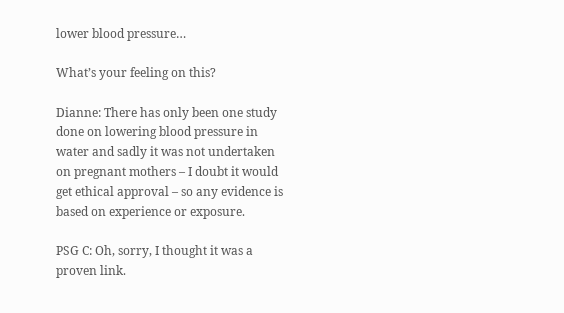lower blood pressure…

What’s your feeling on this?

Dianne: There has only been one study done on lowering blood pressure in water and sadly it was not undertaken on pregnant mothers – I doubt it would get ethical approval – so any evidence is based on experience or exposure.

PSG C: Oh, sorry, I thought it was a proven link.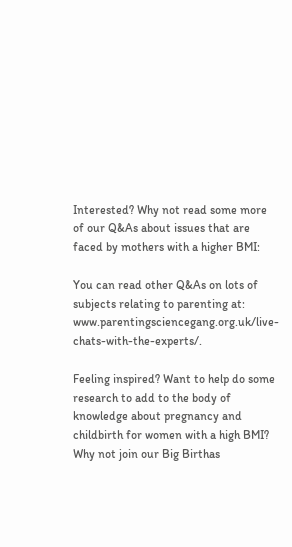Interested? Why not read some more of our Q&As about issues that are faced by mothers with a higher BMI:

You can read other Q&As on lots of subjects relating to parenting at: www.parentingsciencegang.org.uk/live-chats-with-the-experts/.

Feeling inspired? Want to help do some research to add to the body of knowledge about pregnancy and childbirth for women with a high BMI? Why not join our Big Birthas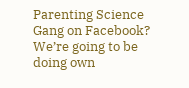Parenting Science Gang on Facebook? We’re going to be doing own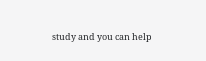study and you can help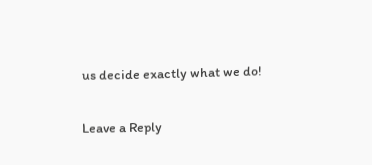us decide exactly what we do!

Leave a Reply